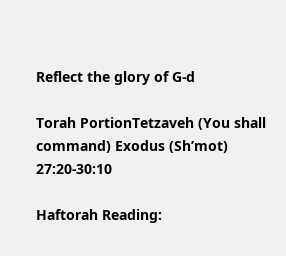Reflect the glory of G-d

Torah PortionTetzaveh (You shall command) Exodus (Sh’mot) 27:20-30:10

Haftorah Reading: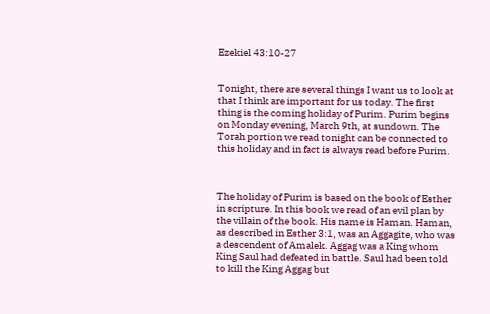Ezekiel 43:10-27


Tonight, there are several things I want us to look at that I think are important for us today. The first thing is the coming holiday of Purim. Purim begins on Monday evening, March 9th, at sundown. The Torah portion we read tonight can be connected to this holiday and in fact is always read before Purim.



The holiday of Purim is based on the book of Esther in scripture. In this book we read of an evil plan by the villain of the book. His name is Haman. Haman, as described in Esther 3:1, was an Aggagite, who was a descendent of Amalek. Aggag was a King whom King Saul had defeated in battle. Saul had been told to kill the King Aggag but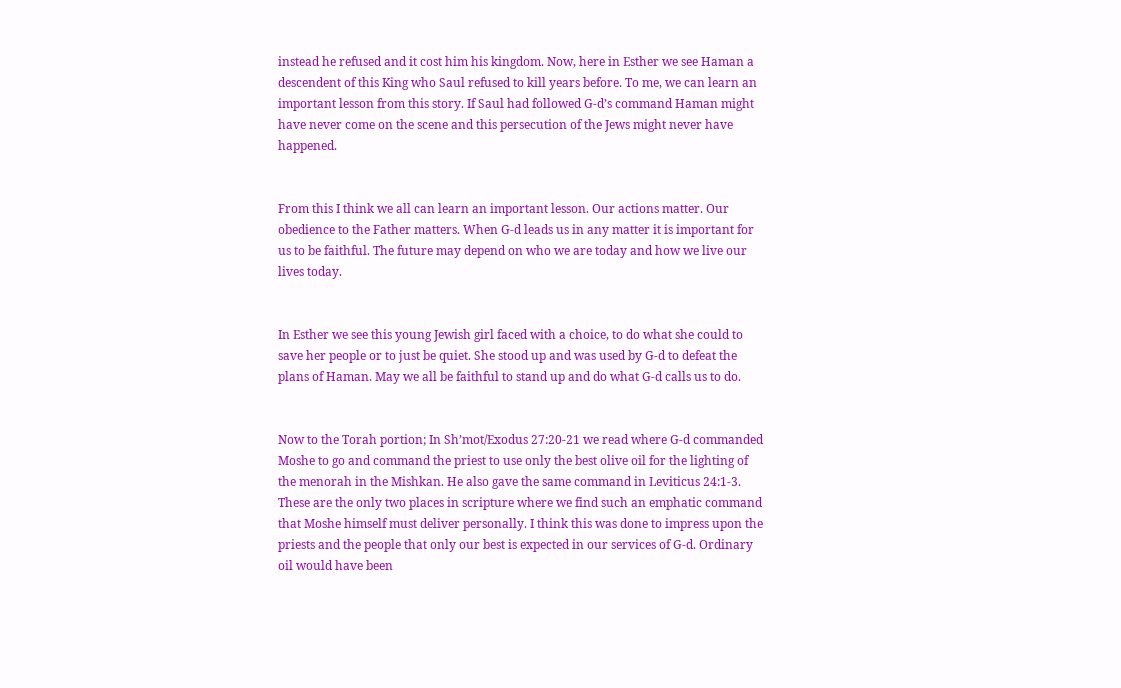instead he refused and it cost him his kingdom. Now, here in Esther we see Haman a descendent of this King who Saul refused to kill years before. To me, we can learn an important lesson from this story. If Saul had followed G-d’s command Haman might have never come on the scene and this persecution of the Jews might never have happened.


From this I think we all can learn an important lesson. Our actions matter. Our obedience to the Father matters. When G-d leads us in any matter it is important for us to be faithful. The future may depend on who we are today and how we live our lives today.


In Esther we see this young Jewish girl faced with a choice, to do what she could to save her people or to just be quiet. She stood up and was used by G-d to defeat the plans of Haman. May we all be faithful to stand up and do what G-d calls us to do.


Now to the Torah portion; In Sh’mot/Exodus 27:20-21 we read where G-d commanded Moshe to go and command the priest to use only the best olive oil for the lighting of the menorah in the Mishkan. He also gave the same command in Leviticus 24:1-3. These are the only two places in scripture where we find such an emphatic command that Moshe himself must deliver personally. I think this was done to impress upon the priests and the people that only our best is expected in our services of G-d. Ordinary oil would have been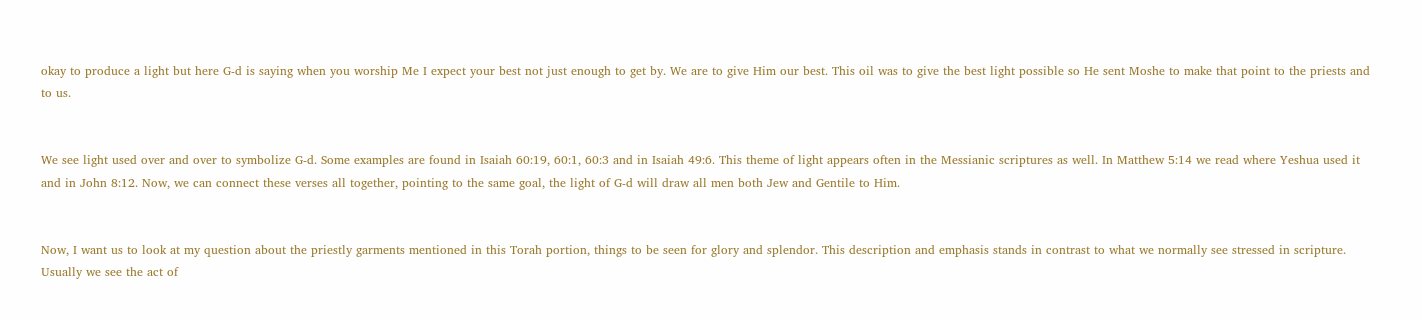okay to produce a light but here G-d is saying when you worship Me I expect your best not just enough to get by. We are to give Him our best. This oil was to give the best light possible so He sent Moshe to make that point to the priests and to us.


We see light used over and over to symbolize G-d. Some examples are found in Isaiah 60:19, 60:1, 60:3 and in Isaiah 49:6. This theme of light appears often in the Messianic scriptures as well. In Matthew 5:14 we read where Yeshua used it and in John 8:12. Now, we can connect these verses all together, pointing to the same goal, the light of G-d will draw all men both Jew and Gentile to Him.


Now, I want us to look at my question about the priestly garments mentioned in this Torah portion, things to be seen for glory and splendor. This description and emphasis stands in contrast to what we normally see stressed in scripture. Usually we see the act of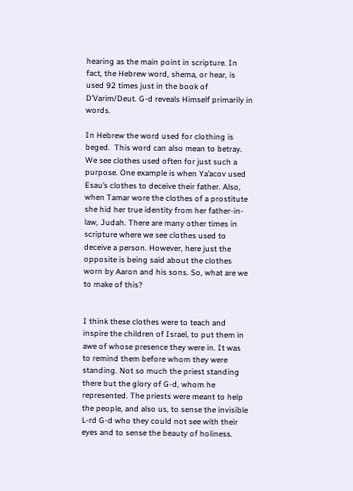hearing as the main point in scripture. In fact, the Hebrew word, shema, or hear, is used 92 times just in the book of D’Varim/Deut. G-d reveals Himself primarily in words.

In Hebrew the word used for clothing is beged.  This word can also mean to betray. We see clothes used often for just such a purpose. One example is when Ya’acov used Esau’s clothes to deceive their father. Also, when Tamar wore the clothes of a prostitute she hid her true identity from her father-in-law, Judah. There are many other times in scripture where we see clothes used to deceive a person. However, here just the opposite is being said about the clothes worn by Aaron and his sons. So, what are we to make of this?


I think these clothes were to teach and  inspire the children of Israel, to put them in awe of whose presence they were in. It was to remind them before whom they were standing. Not so much the priest standing there but the glory of G-d, whom he represented. The priests were meant to help the people, and also us, to sense the invisible L-rd G-d who they could not see with their eyes and to sense the beauty of holiness.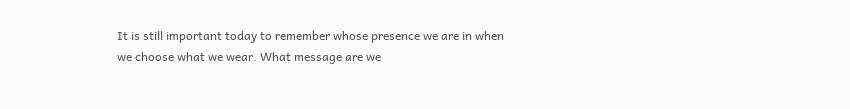It is still important today to remember whose presence we are in when we choose what we wear. What message are we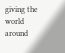giving the world around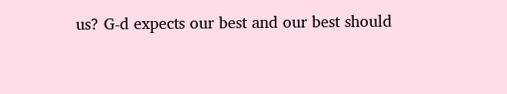us? G-d expects our best and our best should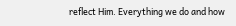reflect Him. Everything we do and how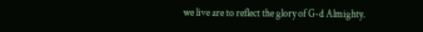we live are to reflect the glory of G-d Almighty.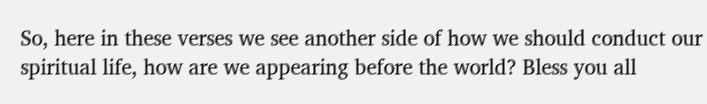So, here in these verses we see another side of how we should conduct our spiritual life, how are we appearing before the world? Bless you all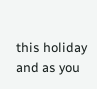this holiday and as you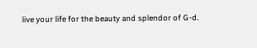live your life for the beauty and splendor of G-d.